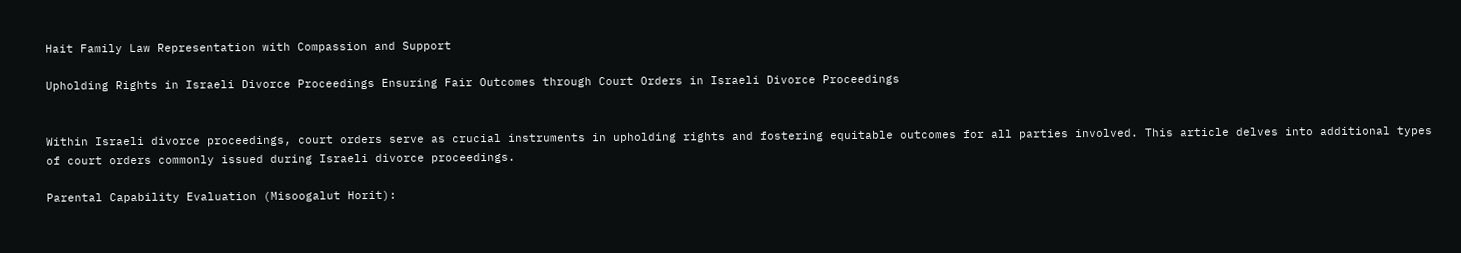Hait Family Law Representation with Compassion and Support

Upholding Rights in Israeli Divorce Proceedings Ensuring Fair Outcomes through Court Orders in Israeli Divorce Proceedings


Within Israeli divorce proceedings, court orders serve as crucial instruments in upholding rights and fostering equitable outcomes for all parties involved. This article delves into additional types of court orders commonly issued during Israeli divorce proceedings.

Parental Capability Evaluation (Misoogalut Horit):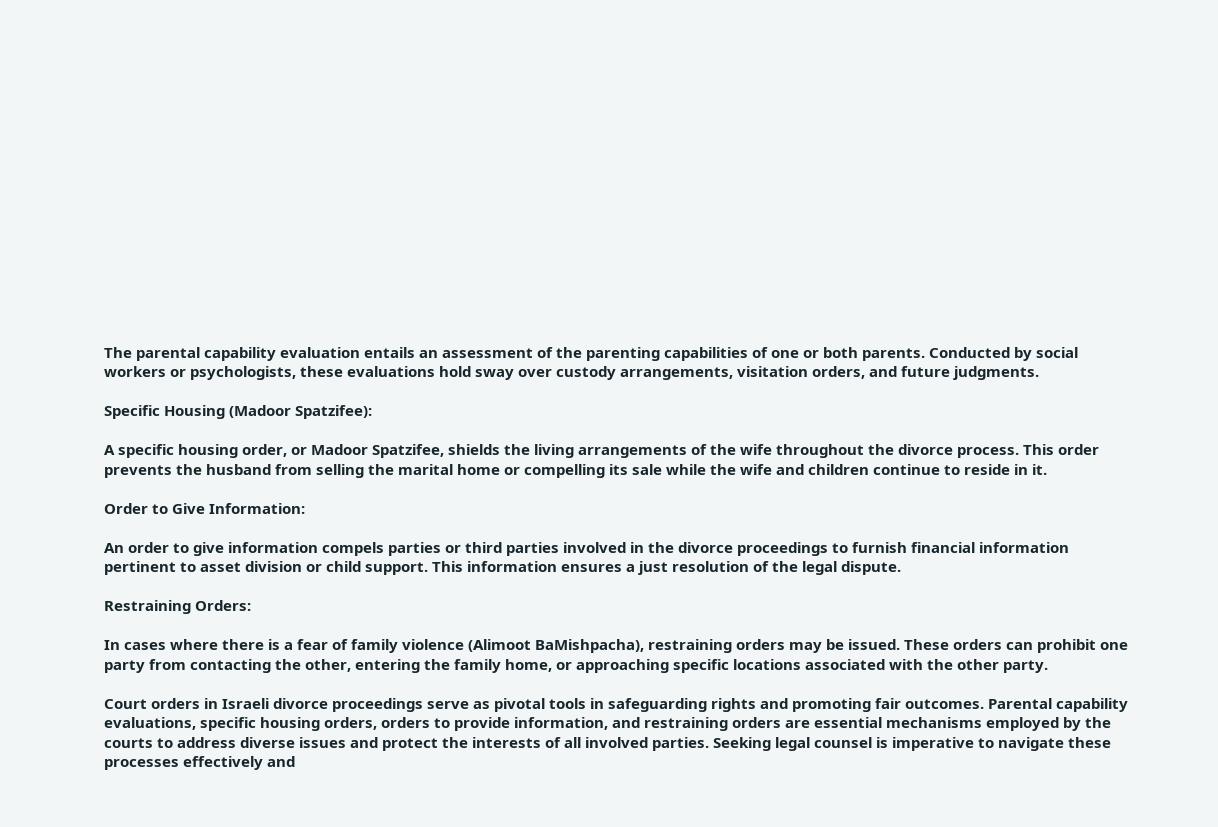The parental capability evaluation entails an assessment of the parenting capabilities of one or both parents. Conducted by social workers or psychologists, these evaluations hold sway over custody arrangements, visitation orders, and future judgments.

Specific Housing (Madoor Spatzifee):

A specific housing order, or Madoor Spatzifee, shields the living arrangements of the wife throughout the divorce process. This order prevents the husband from selling the marital home or compelling its sale while the wife and children continue to reside in it.

Order to Give Information:

An order to give information compels parties or third parties involved in the divorce proceedings to furnish financial information pertinent to asset division or child support. This information ensures a just resolution of the legal dispute.

Restraining Orders:

In cases where there is a fear of family violence (Alimoot BaMishpacha), restraining orders may be issued. These orders can prohibit one party from contacting the other, entering the family home, or approaching specific locations associated with the other party.

Court orders in Israeli divorce proceedings serve as pivotal tools in safeguarding rights and promoting fair outcomes. Parental capability evaluations, specific housing orders, orders to provide information, and restraining orders are essential mechanisms employed by the courts to address diverse issues and protect the interests of all involved parties. Seeking legal counsel is imperative to navigate these processes effectively and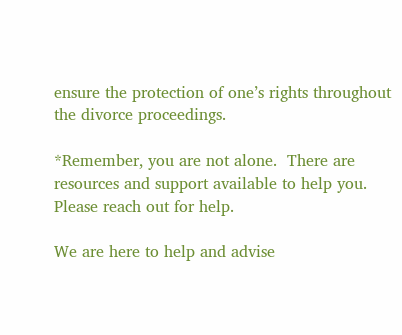ensure the protection of one’s rights throughout the divorce proceedings.

*Remember, you are not alone.  There are resources and support available to help you. Please reach out for help.

We are here to help and advise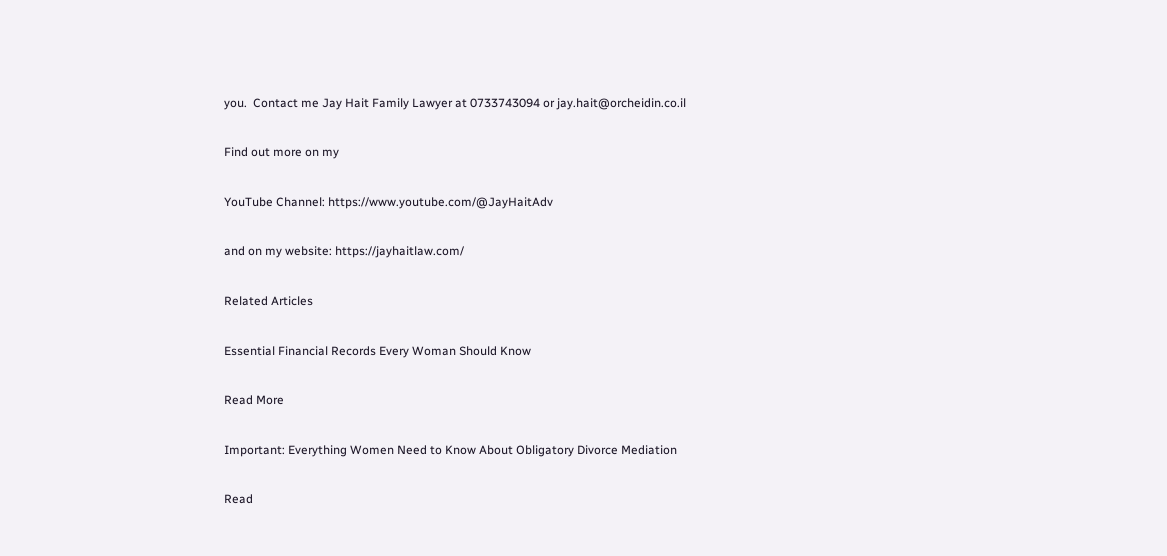you.  Contact me Jay Hait Family Lawyer at 0733743094 or jay.hait@orcheidin.co.il

Find out more on my

YouTube Channel: https://www.youtube.com/@JayHaitAdv

and on my website: https://jayhaitlaw.com/

Related Articles

Essential Financial Records Every Woman Should Know

Read More

Important: Everything Women Need to Know About Obligatory Divorce Mediation

Read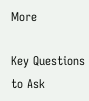More

Key Questions to Ask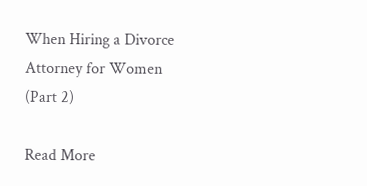When Hiring a Divorce Attorney for Women (Part 2)

Read More